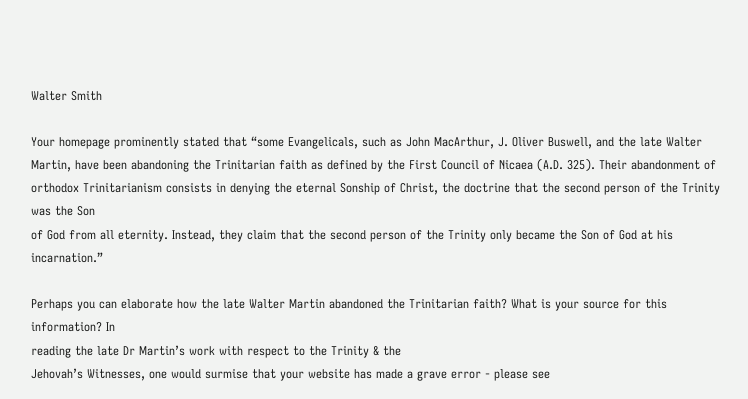Walter Smith

Your homepage prominently stated that “some Evangelicals, such as John MacArthur, J. Oliver Buswell, and the late Walter Martin, have been abandoning the Trinitarian faith as defined by the First Council of Nicaea (A.D. 325). Their abandonment of orthodox Trinitarianism consists in denying the eternal Sonship of Christ, the doctrine that the second person of the Trinity was the Son
of God from all eternity. Instead, they claim that the second person of the Trinity only became the Son of God at his incarnation.”

Perhaps you can elaborate how the late Walter Martin abandoned the Trinitarian faith? What is your source for this information? In
reading the late Dr Martin’s work with respect to the Trinity & the
Jehovah’s Witnesses, one would surmise that your website has made a grave error - please see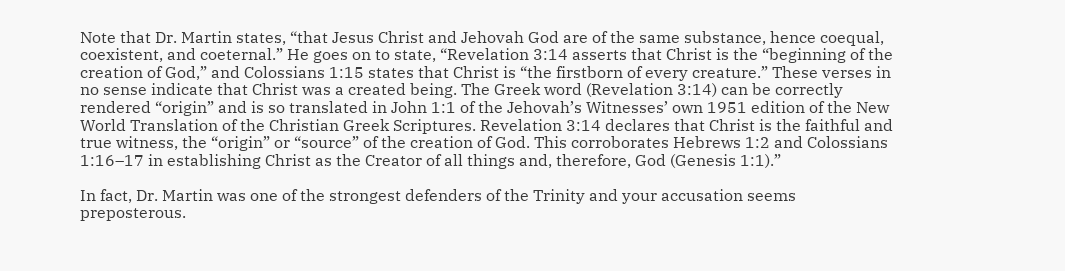Note that Dr. Martin states, “that Jesus Christ and Jehovah God are of the same substance, hence coequal, coexistent, and coeternal.” He goes on to state, “Revelation 3:14 asserts that Christ is the “beginning of the creation of God,” and Colossians 1:15 states that Christ is “the firstborn of every creature.” These verses in no sense indicate that Christ was a created being. The Greek word (Revelation 3:14) can be correctly rendered “origin” and is so translated in John 1:1 of the Jehovah’s Witnesses’ own 1951 edition of the New World Translation of the Christian Greek Scriptures. Revelation 3:14 declares that Christ is the faithful and true witness, the “origin” or “source” of the creation of God. This corroborates Hebrews 1:2 and Colossians 1:16–17 in establishing Christ as the Creator of all things and, therefore, God (Genesis 1:1).”

In fact, Dr. Martin was one of the strongest defenders of the Trinity and your accusation seems preposterous.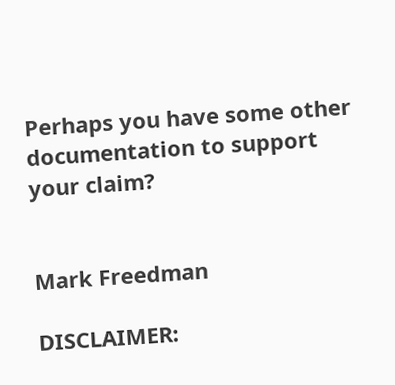Perhaps you have some other documentation to support your claim?


Mark Freedman

DISCLAIMER: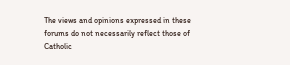The views and opinions expressed in these forums do not necessarily reflect those of Catholic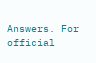Answers. For official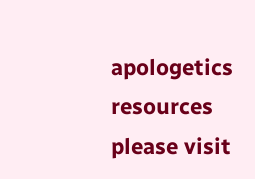apologetics resources please visit